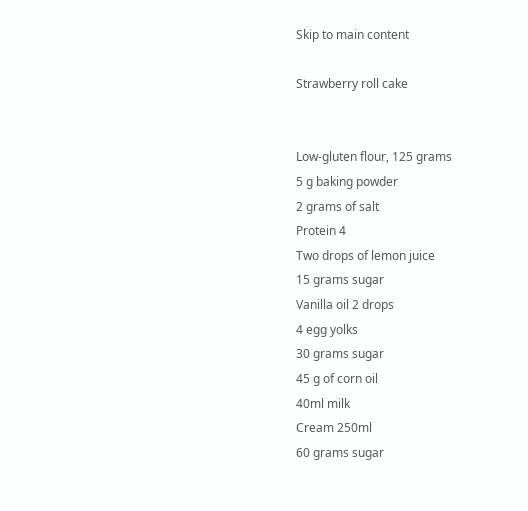Skip to main content

Strawberry roll cake


Low-gluten flour, 125 grams
5 g baking powder
2 grams of salt
Protein 4
Two drops of lemon juice
15 grams sugar
Vanilla oil 2 drops
4 egg yolks
30 grams sugar
45 g of corn oil
40ml milk
Cream 250ml
60 grams sugar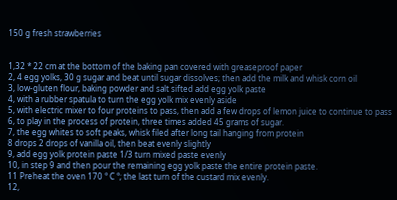150 g fresh strawberries


1,32 * 22 cm at the bottom of the baking pan covered with greaseproof paper
2, 4 egg yolks, 30 g sugar and beat until sugar dissolves; then add the milk and whisk corn oil
3, low-gluten flour, baking powder and salt sifted add egg yolk paste
4, with a rubber spatula to turn the egg yolk mix evenly aside
5, with electric mixer to four proteins to pass, then add a few drops of lemon juice to continue to pass
6, to play in the process of protein, three times added 45 grams of sugar.
7, the egg whites to soft peaks, whisk filed after long tail hanging from protein
8 drops 2 drops of vanilla oil, then beat evenly slightly
9, add egg yolk protein paste 1/3 turn mixed paste evenly
10, in step 9 and then pour the remaining egg yolk paste the entire protein paste.
11 Preheat the oven 170 ° C °; the last turn of the custard mix evenly.
12,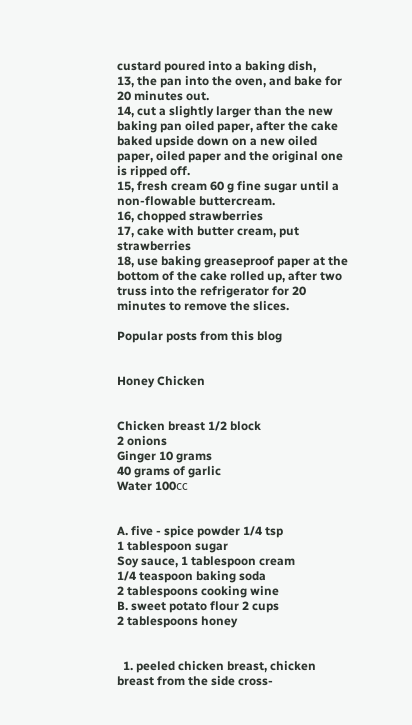custard poured into a baking dish,
13, the pan into the oven, and bake for 20 minutes out.
14, cut a slightly larger than the new baking pan oiled paper, after the cake baked upside down on a new oiled paper, oiled paper and the original one is ripped off.
15, fresh cream 60 g fine sugar until a non-flowable buttercream.
16, chopped strawberries
17, cake with butter cream, put strawberries
18, use baking greaseproof paper at the bottom of the cake rolled up, after two truss into the refrigerator for 20 minutes to remove the slices.

Popular posts from this blog


Honey Chicken


Chicken breast 1/2 block
2 onions
Ginger 10 grams
40 grams of garlic
Water 100㏄


A. five - spice powder 1/4 tsp
1 tablespoon sugar
Soy sauce, 1 tablespoon cream
1/4 teaspoon baking soda
2 tablespoons cooking wine
B. sweet potato flour 2 cups
2 tablespoons honey


  1. peeled chicken breast, chicken breast from the side cross-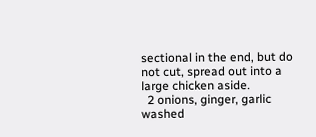sectional in the end, but do not cut, spread out into a large chicken aside.
  2 onions, ginger, garlic washed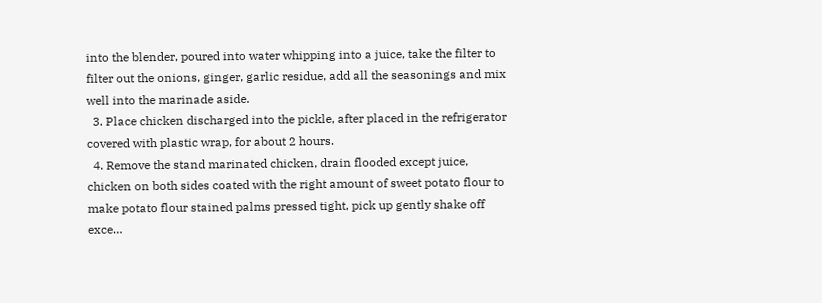into the blender, poured into water whipping into a juice, take the filter to filter out the onions, ginger, garlic residue, add all the seasonings and mix well into the marinade aside.
  3. Place chicken discharged into the pickle, after placed in the refrigerator covered with plastic wrap, for about 2 hours.
  4. Remove the stand marinated chicken, drain flooded except juice, chicken on both sides coated with the right amount of sweet potato flour to make potato flour stained palms pressed tight, pick up gently shake off exce…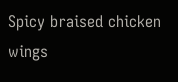Spicy braised chicken wings